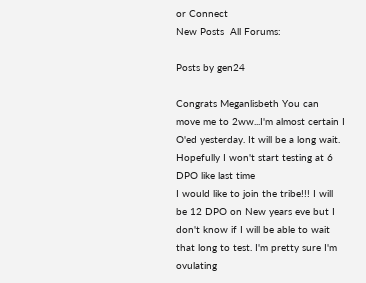or Connect
New Posts  All Forums:

Posts by gen24

Congrats Meganlisbeth You can move me to 2ww...I'm almost certain I O'ed yesterday. It will be a long wait. Hopefully I won't start testing at 6 DPO like last time
I would like to join the tribe!!! I will be 12 DPO on New years eve but I don't know if I will be able to wait that long to test. I'm pretty sure I'm ovulating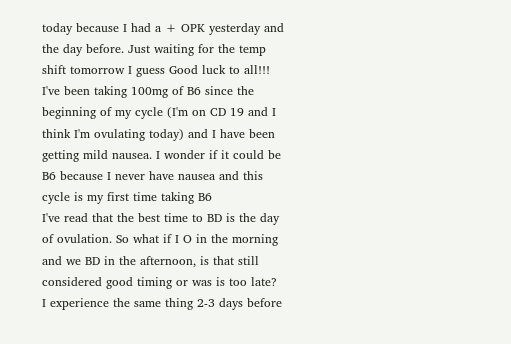today because I had a + OPK yesterday and the day before. Just waiting for the temp shift tomorrow I guess Good luck to all!!!
I've been taking 100mg of B6 since the beginning of my cycle (I'm on CD 19 and I think I'm ovulating today) and I have been getting mild nausea. I wonder if it could be B6 because I never have nausea and this cycle is my first time taking B6
I've read that the best time to BD is the day of ovulation. So what if I O in the morning and we BD in the afternoon, is that still considered good timing or was is too late?
I experience the same thing 2-3 days before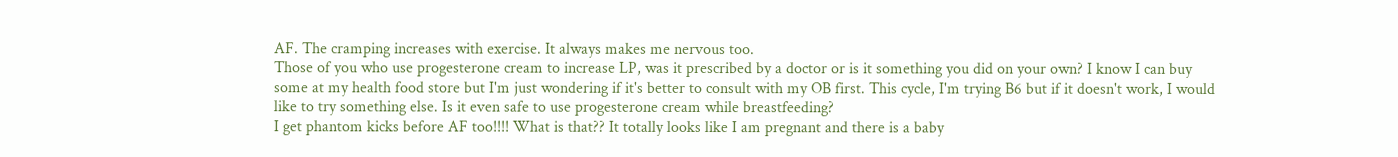AF. The cramping increases with exercise. It always makes me nervous too.
Those of you who use progesterone cream to increase LP, was it prescribed by a doctor or is it something you did on your own? I know I can buy some at my health food store but I'm just wondering if it's better to consult with my OB first. This cycle, I'm trying B6 but if it doesn't work, I would like to try something else. Is it even safe to use progesterone cream while breastfeeding?
I get phantom kicks before AF too!!!! What is that?? It totally looks like I am pregnant and there is a baby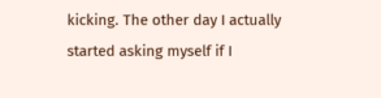kicking. The other day I actually started asking myself if I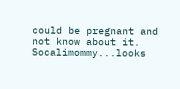could be pregnant and not know about it.
Socalimommy...looks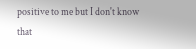positive to me but I don't know that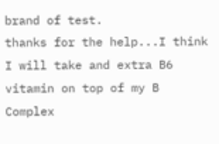brand of test.
thanks for the help...I think I will take and extra B6 vitamin on top of my B Complex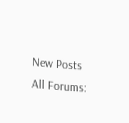New Posts  All Forums: